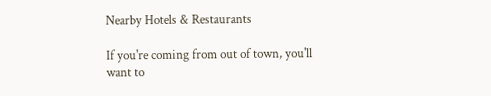Nearby Hotels & Restaurants

If you're coming from out of town, you'll want to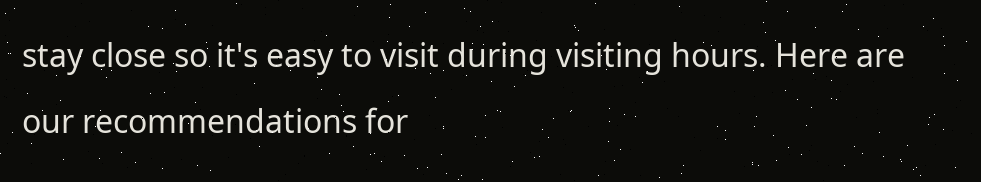stay close so it's easy to visit during visiting hours. Here are our recommendations for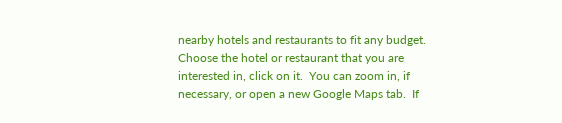nearby hotels and restaurants to fit any budget.  Choose the hotel or restaurant that you are interested in, click on it.  You can zoom in, if necessary, or open a new Google Maps tab.  If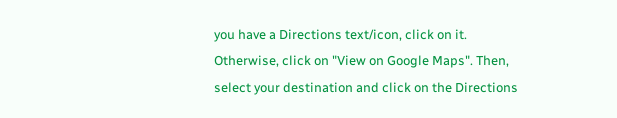you have a Directions text/icon, click on it.  Otherwise, click on "View on Google Maps". Then, select your destination and click on the Directions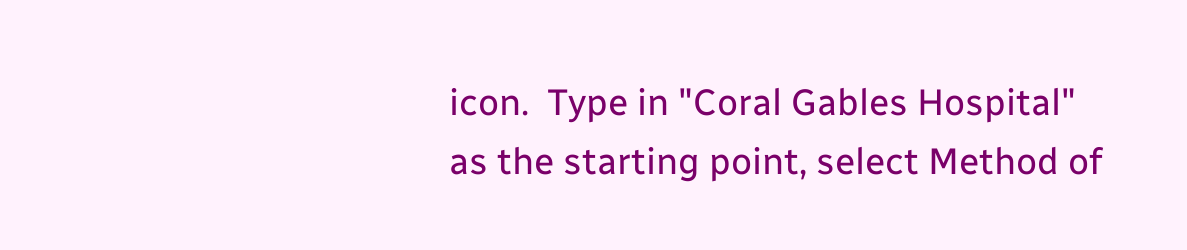icon.  Type in "Coral Gables Hospital" as the starting point, select Method of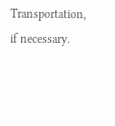Transportation, if necessary.